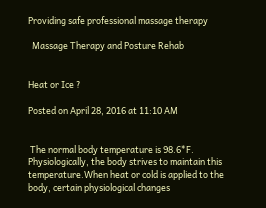Providing safe professional massage therapy

  Massage Therapy and Posture Rehab


Heat or Ice ?

Posted on April 28, 2016 at 11:10 AM


 The normal body temperature is 98.6*F. Physiologically, the body strives to maintain this temperature.When heat or cold is applied to the body, certain physiological changes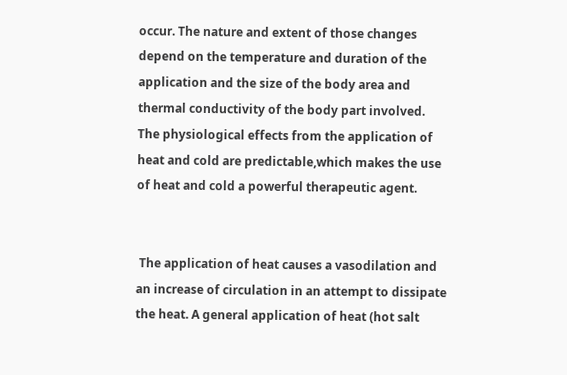occur. The nature and extent of those changes depend on the temperature and duration of the application and the size of the body area and thermal conductivity of the body part involved. The physiological effects from the application of heat and cold are predictable,which makes the use of heat and cold a powerful therapeutic agent.


 The application of heat causes a vasodilation and an increase of circulation in an attempt to dissipate the heat. A general application of heat (hot salt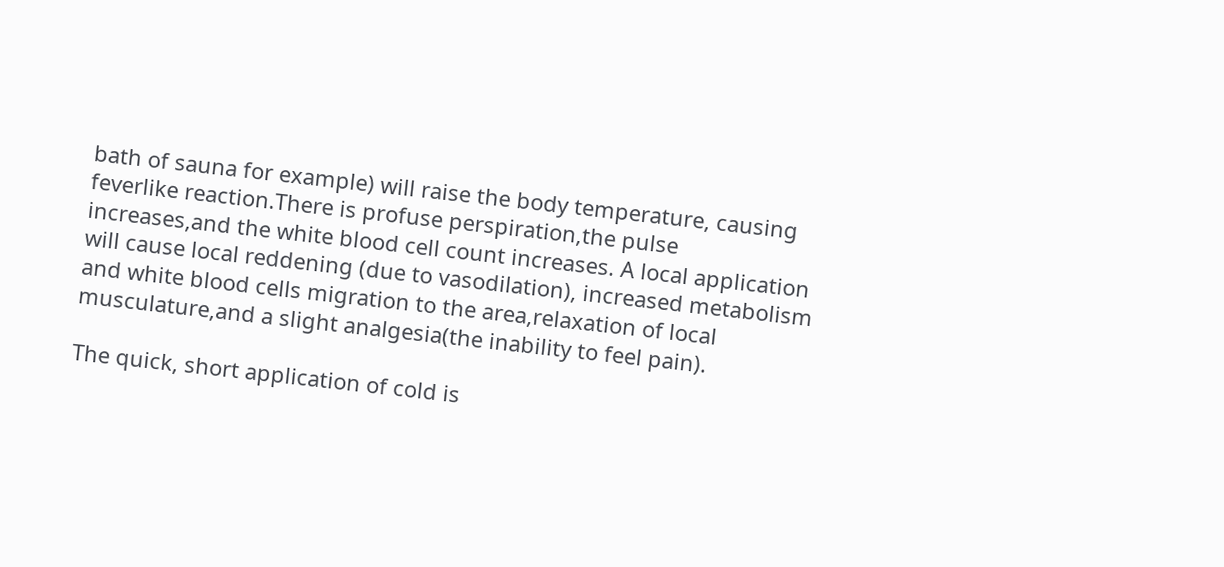bath of sauna for example) will raise the body temperature, causing feverlike reaction.There is profuse perspiration,the pulse increases,and the white blood cell count increases. A local application will cause local reddening (due to vasodilation), increased metabolism and white blood cells migration to the area,relaxation of local musculature,and a slight analgesia(the inability to feel pain).

The quick, short application of cold is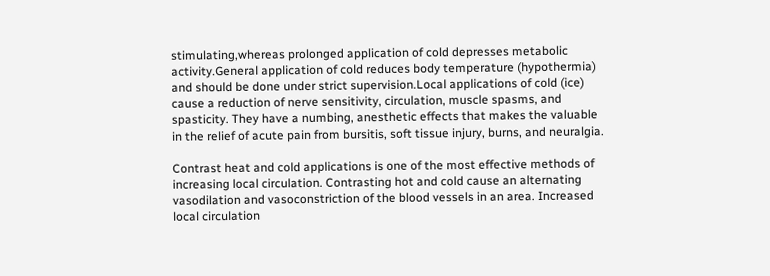stimulating,whereas prolonged application of cold depresses metabolic activity.General application of cold reduces body temperature (hypothermia) and should be done under strict supervision.Local applications of cold (ice) cause a reduction of nerve sensitivity, circulation, muscle spasms, and spasticity. They have a numbing, anesthetic effects that makes the valuable in the relief of acute pain from bursitis, soft tissue injury, burns, and neuralgia.

Contrast heat and cold applications is one of the most effective methods of increasing local circulation. Contrasting hot and cold cause an alternating vasodilation and vasoconstriction of the blood vessels in an area. Increased local circulation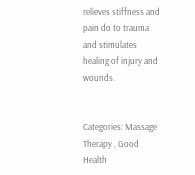relieves stiffness and pain do to trauma and stimulates healing of injury and wounds.


Categories: Massage Therapy , Good Health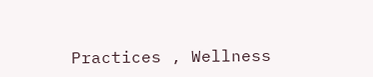Practices , Wellness